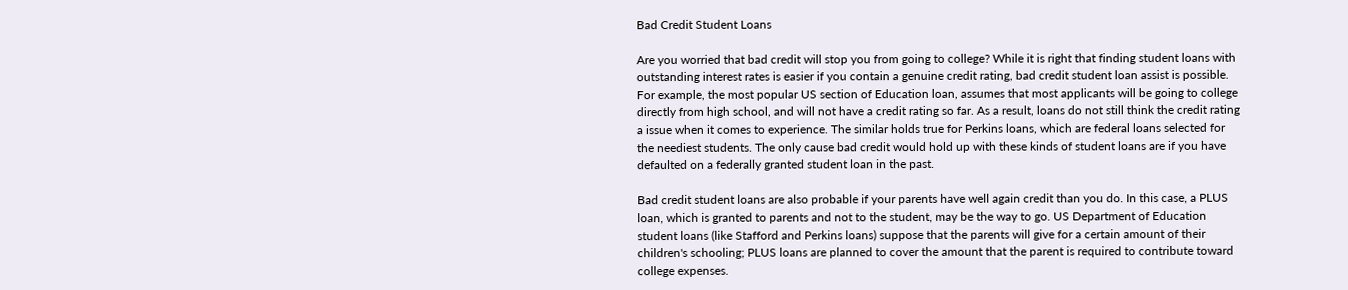Bad Credit Student Loans

Are you worried that bad credit will stop you from going to college? While it is right that finding student loans with outstanding interest rates is easier if you contain a genuine credit rating, bad credit student loan assist is possible. For example, the most popular US section of Education loan, assumes that most applicants will be going to college directly from high school, and will not have a credit rating so far. As a result, loans do not still think the credit rating a issue when it comes to experience. The similar holds true for Perkins loans, which are federal loans selected for the neediest students. The only cause bad credit would hold up with these kinds of student loans are if you have defaulted on a federally granted student loan in the past.

Bad credit student loans are also probable if your parents have well again credit than you do. In this case, a PLUS loan, which is granted to parents and not to the student, may be the way to go. US Department of Education student loans (like Stafford and Perkins loans) suppose that the parents will give for a certain amount of their children's schooling; PLUS loans are planned to cover the amount that the parent is required to contribute toward college expenses.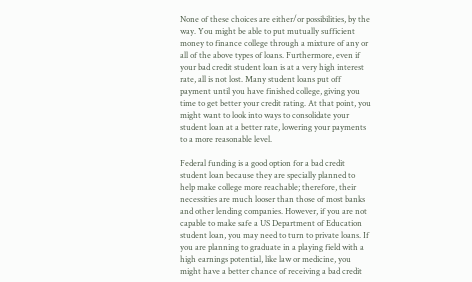None of these choices are either/or possibilities, by the way. You might be able to put mutually sufficient money to finance college through a mixture of any or all of the above types of loans. Furthermore, even if your bad credit student loan is at a very high interest rate, all is not lost. Many student loans put off payment until you have finished college, giving you time to get better your credit rating. At that point, you might want to look into ways to consolidate your student loan at a better rate, lowering your payments to a more reasonable level.

Federal funding is a good option for a bad credit student loan because they are specially planned to help make college more reachable; therefore, their necessities are much looser than those of most banks and other lending companies. However, if you are not capable to make safe a US Department of Education student loan, you may need to turn to private loans. If you are planning to graduate in a playing field with a high earnings potential, like law or medicine, you might have a better chance of receiving a bad credit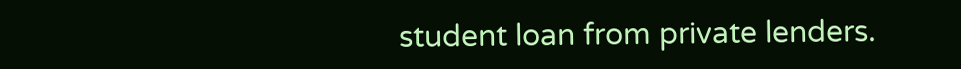student loan from private lenders.